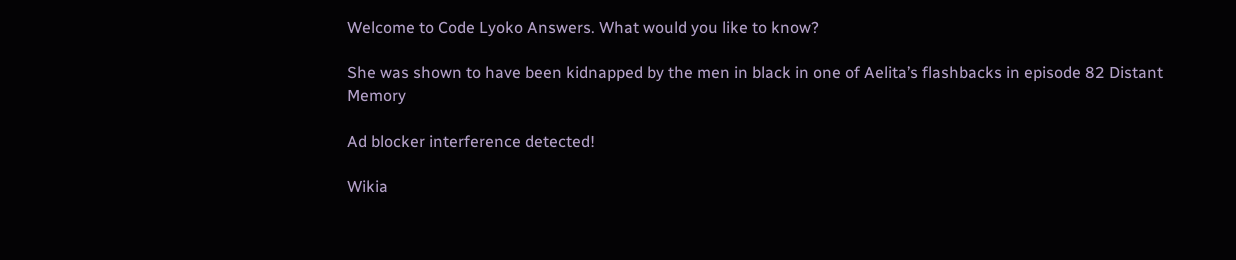Welcome to Code Lyoko Answers. What would you like to know?

She was shown to have been kidnapped by the men in black in one of Aelita’s flashbacks in episode 82 Distant Memory

Ad blocker interference detected!

Wikia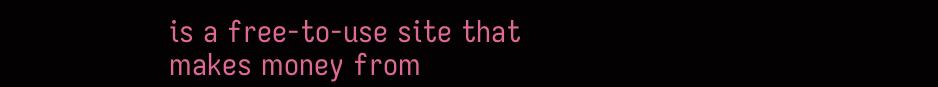is a free-to-use site that makes money from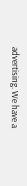advertising. We have a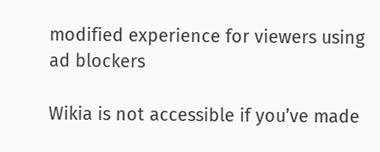modified experience for viewers using ad blockers

Wikia is not accessible if you’ve made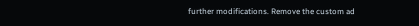further modifications. Remove the custom ad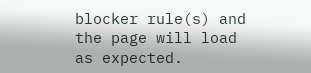blocker rule(s) and the page will load as expected.